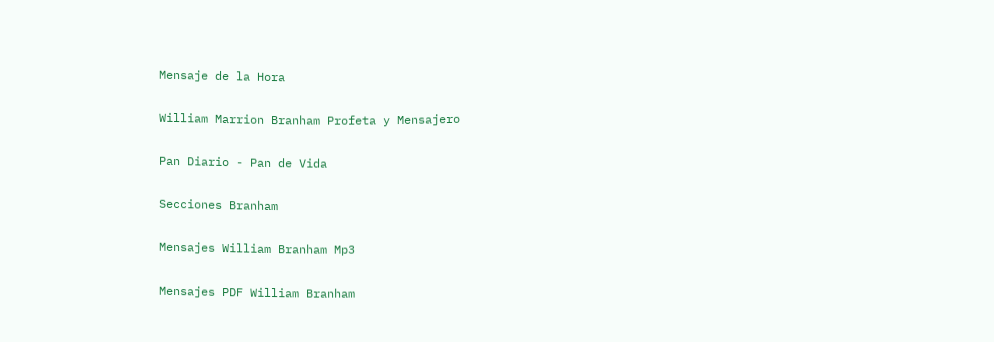Mensaje de la Hora

William Marrion Branham Profeta y Mensajero

Pan Diario - Pan de Vida

Secciones Branham

Mensajes William Branham Mp3

Mensajes PDF William Branham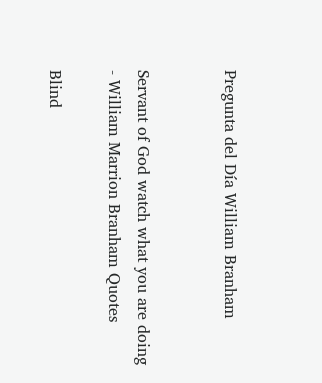Pregunta del Día William Branham


Servant of God watch what you are doing - William Marrion Branham Quotes

Blind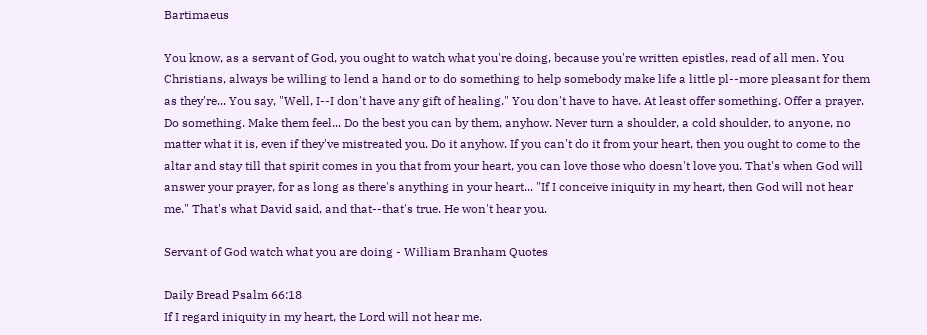Bartimaeus

You know, as a servant of God, you ought to watch what you're doing, because you're written epistles, read of all men. You Christians, always be willing to lend a hand or to do something to help somebody make life a little pl--more pleasant for them as they're... You say, "Well, I--I don't have any gift of healing." You don't have to have. At least offer something. Offer a prayer. Do something. Make them feel... Do the best you can by them, anyhow. Never turn a shoulder, a cold shoulder, to anyone, no matter what it is, even if they've mistreated you. Do it anyhow. If you can't do it from your heart, then you ought to come to the altar and stay till that spirit comes in you that from your heart, you can love those who doesn't love you. That's when God will answer your prayer, for as long as there's anything in your heart... "If I conceive iniquity in my heart, then God will not hear me." That's what David said, and that--that's true. He won't hear you.

Servant of God watch what you are doing - William Branham Quotes

Daily Bread Psalm 66:18
If I regard iniquity in my heart, the Lord will not hear me.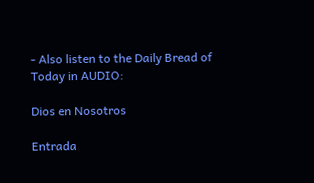- Also listen to the Daily Bread of Today in AUDIO:

Dios en Nosotros

Entrada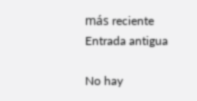más reciente
Entrada antigua

No hay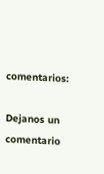comentarios:

Dejanos un comentario